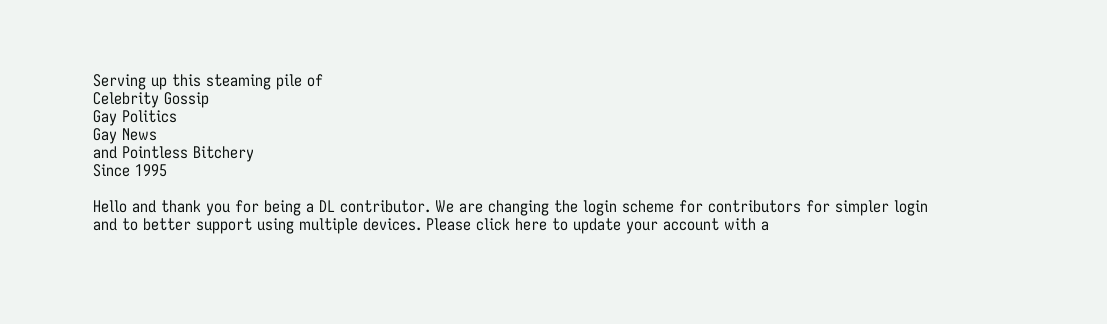Serving up this steaming pile of
Celebrity Gossip
Gay Politics
Gay News
and Pointless Bitchery
Since 1995

Hello and thank you for being a DL contributor. We are changing the login scheme for contributors for simpler login and to better support using multiple devices. Please click here to update your account with a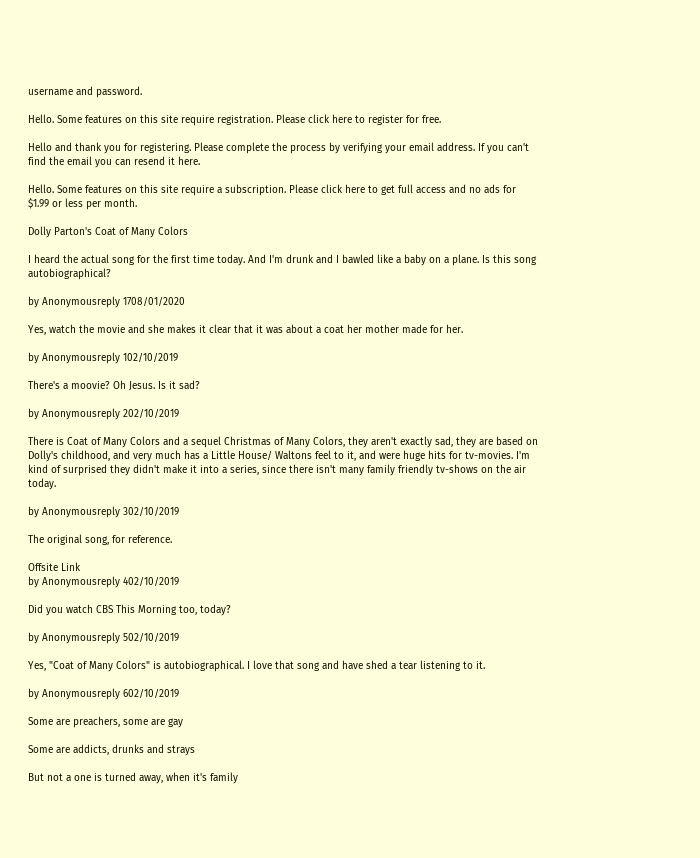username and password.

Hello. Some features on this site require registration. Please click here to register for free.

Hello and thank you for registering. Please complete the process by verifying your email address. If you can't find the email you can resend it here.

Hello. Some features on this site require a subscription. Please click here to get full access and no ads for $1.99 or less per month.

Dolly Parton's Coat of Many Colors

I heard the actual song for the first time today. And I'm drunk and I bawled like a baby on a plane. Is this song autobiographical?

by Anonymousreply 1708/01/2020

Yes, watch the movie and she makes it clear that it was about a coat her mother made for her.

by Anonymousreply 102/10/2019

There's a moovie? Oh Jesus. Is it sad?

by Anonymousreply 202/10/2019

There is Coat of Many Colors and a sequel Christmas of Many Colors, they aren't exactly sad, they are based on Dolly's childhood, and very much has a Little House/ Waltons feel to it, and were huge hits for tv-movies. I'm kind of surprised they didn't make it into a series, since there isn't many family friendly tv-shows on the air today.

by Anonymousreply 302/10/2019

The original song, for reference.

Offsite Link
by Anonymousreply 402/10/2019

Did you watch CBS This Morning too, today?

by Anonymousreply 502/10/2019

Yes, "Coat of Many Colors" is autobiographical. I love that song and have shed a tear listening to it.

by Anonymousreply 602/10/2019

Some are preachers, some are gay

Some are addicts, drunks and strays

But not a one is turned away, when it's family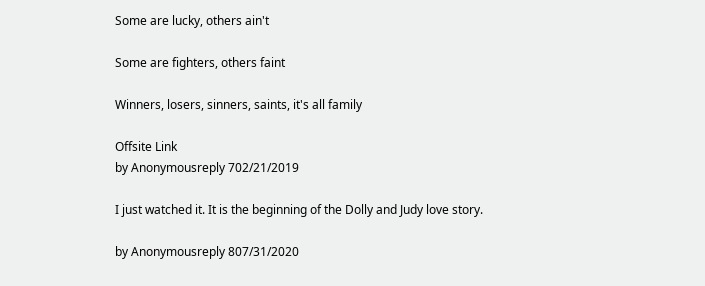Some are lucky, others ain't

Some are fighters, others faint

Winners, losers, sinners, saints, it's all family

Offsite Link
by Anonymousreply 702/21/2019

I just watched it. It is the beginning of the Dolly and Judy love story.

by Anonymousreply 807/31/2020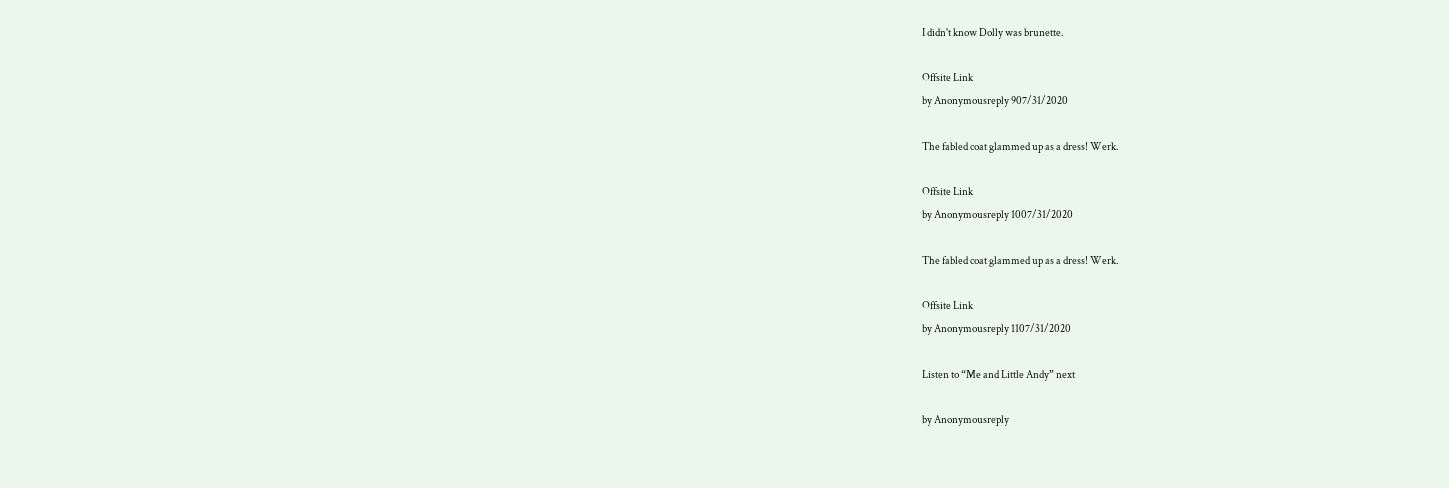I didn't know Dolly was brunette.

Offsite Link
by Anonymousreply 907/31/2020

The fabled coat glammed up as a dress! Werk.

Offsite Link
by Anonymousreply 1007/31/2020

The fabled coat glammed up as a dress! Werk.

Offsite Link
by Anonymousreply 1107/31/2020

Listen to “Me and Little Andy” next

by Anonymousreply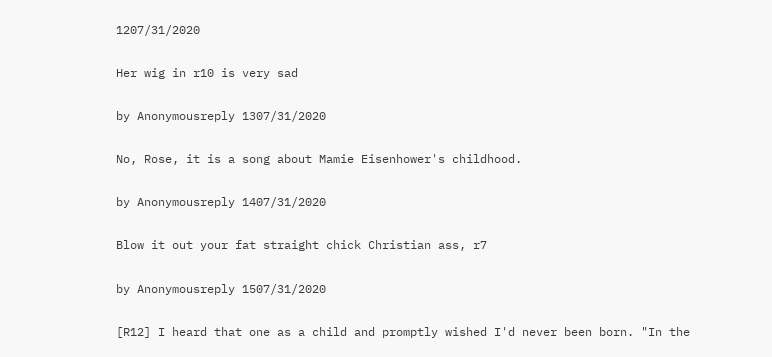1207/31/2020

Her wig in r10 is very sad

by Anonymousreply 1307/31/2020

No, Rose, it is a song about Mamie Eisenhower's childhood.

by Anonymousreply 1407/31/2020

Blow it out your fat straight chick Christian ass, r7

by Anonymousreply 1507/31/2020

[R12] I heard that one as a child and promptly wished I'd never been born. "In the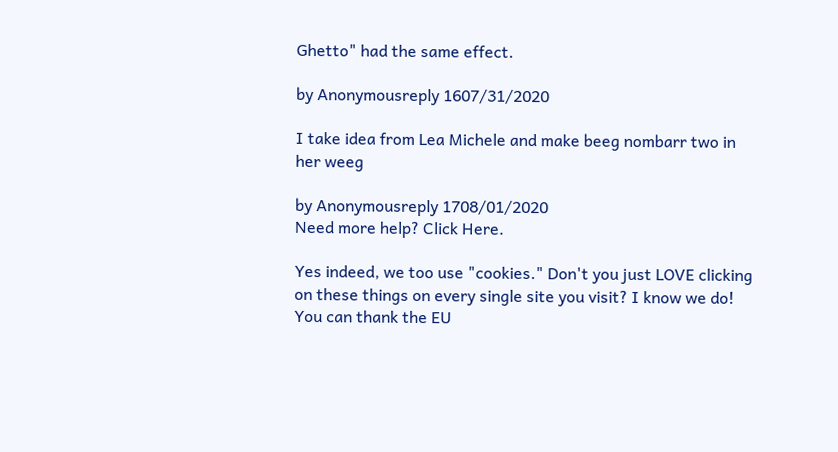Ghetto" had the same effect.

by Anonymousreply 1607/31/2020

I take idea from Lea Michele and make beeg nombarr two in her weeg

by Anonymousreply 1708/01/2020
Need more help? Click Here.

Yes indeed, we too use "cookies." Don't you just LOVE clicking on these things on every single site you visit? I know we do! You can thank the EU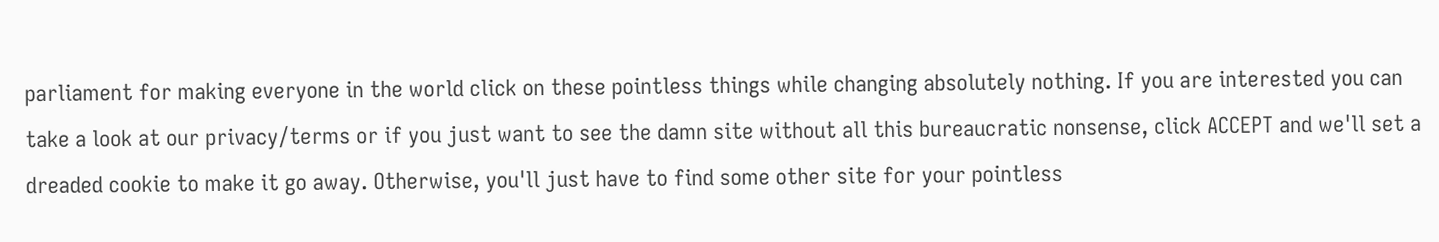parliament for making everyone in the world click on these pointless things while changing absolutely nothing. If you are interested you can take a look at our privacy/terms or if you just want to see the damn site without all this bureaucratic nonsense, click ACCEPT and we'll set a dreaded cookie to make it go away. Otherwise, you'll just have to find some other site for your pointless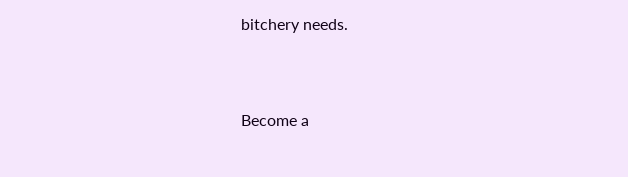bitchery needs.


Become a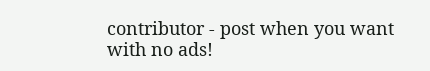contributor - post when you want with no ads!